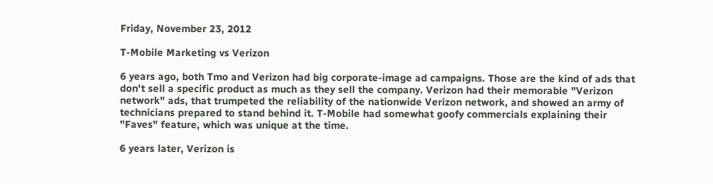Friday, November 23, 2012

T-Mobile Marketing vs Verizon

6 years ago, both Tmo and Verizon had big corporate-image ad campaigns. Those are the kind of ads that don't sell a specific product as much as they sell the company. Verizon had their memorable "Verizon network" ads, that trumpeted the reliability of the nationwide Verizon network, and showed an army of technicians prepared to stand behind it. T-Mobile had somewhat goofy commercials explaining their "Faves" feature, which was unique at the time.

6 years later, Verizon is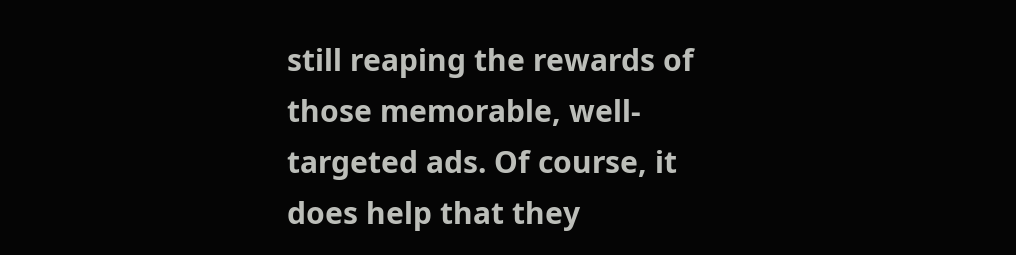still reaping the rewards of those memorable, well-targeted ads. Of course, it does help that they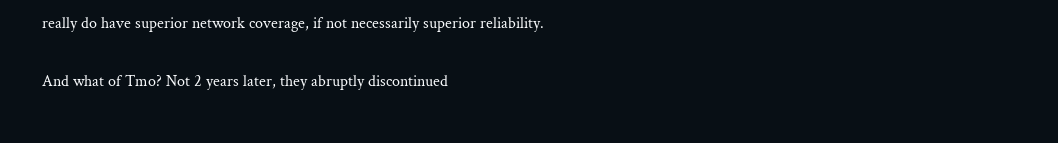really do have superior network coverage, if not necessarily superior reliability.

And what of Tmo? Not 2 years later, they abruptly discontinued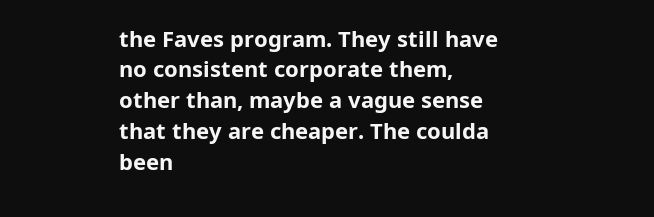the Faves program. They still have no consistent corporate them, other than, maybe a vague sense that they are cheaper. The coulda been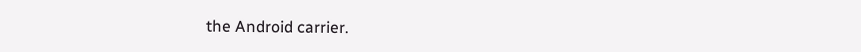the Android carrier.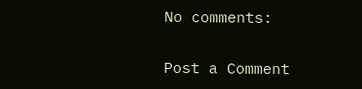No comments:

Post a Comment